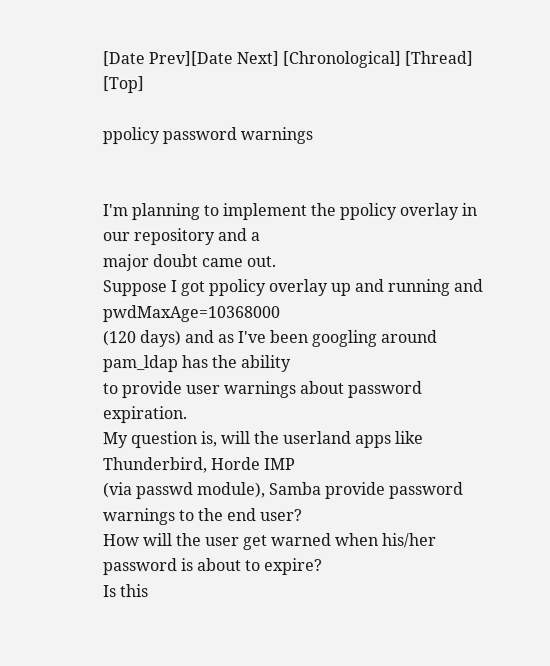[Date Prev][Date Next] [Chronological] [Thread] [Top]

ppolicy password warnings


I'm planning to implement the ppolicy overlay in our repository and a
major doubt came out.
Suppose I got ppolicy overlay up and running and pwdMaxAge=10368000
(120 days) and as I've been googling around pam_ldap has the ability
to provide user warnings about password expiration.
My question is, will the userland apps like Thunderbird, Horde IMP
(via passwd module), Samba provide password warnings to the end user?
How will the user get warned when his/her password is about to expire?
Is this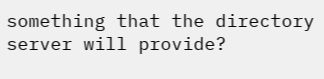something that the directory server will provide?